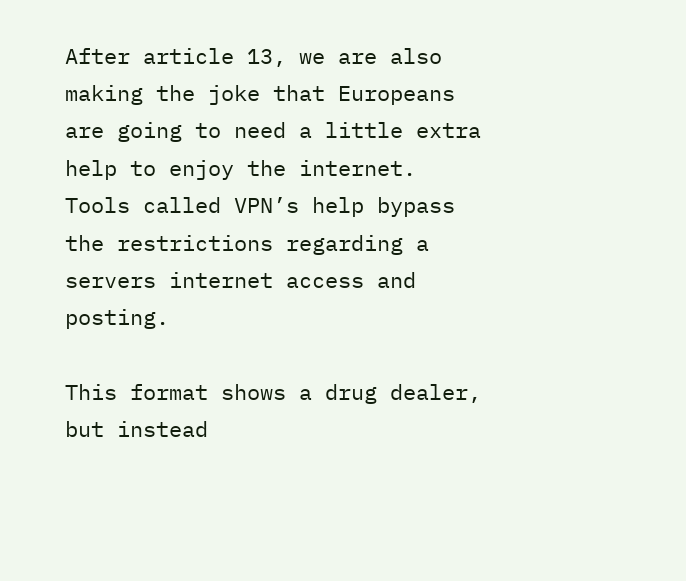After article 13, we are also making the joke that Europeans are going to need a little extra help to enjoy the internet. Tools called VPN’s help bypass the restrictions regarding a servers internet access and posting.

This format shows a drug dealer, but instead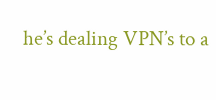he’s dealing VPN’s to a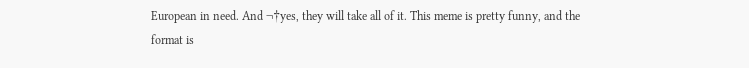European in need. And ¬†yes, they will take all of it. This meme is pretty funny, and the format is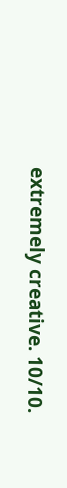extremely creative. 10/10.